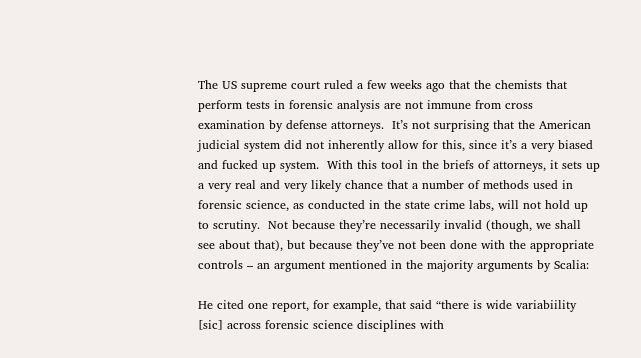The US supreme court ruled a few weeks ago that the chemists that perform tests in forensic analysis are not immune from cross examination by defense attorneys.  It’s not surprising that the American judicial system did not inherently allow for this, since it’s a very biased and fucked up system.  With this tool in the briefs of attorneys, it sets up a very real and very likely chance that a number of methods used in forensic science, as conducted in the state crime labs, will not hold up to scrutiny.  Not because they’re necessarily invalid (though, we shall see about that), but because they’ve not been done with the appropriate controls – an argument mentioned in the majority arguments by Scalia:

He cited one report, for example, that said “there is wide variabiility [sic] across forensic science disciplines with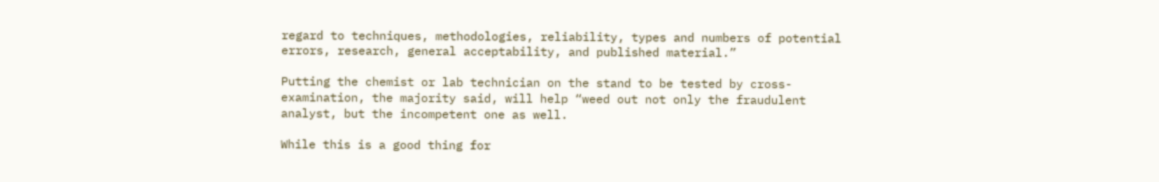regard to techniques, methodologies, reliability, types and numbers of potential errors, research, general acceptability, and published material.”

Putting the chemist or lab technician on the stand to be tested by cross-examination, the majority said, will help “weed out not only the fraudulent analyst, but the incompetent one as well.

While this is a good thing for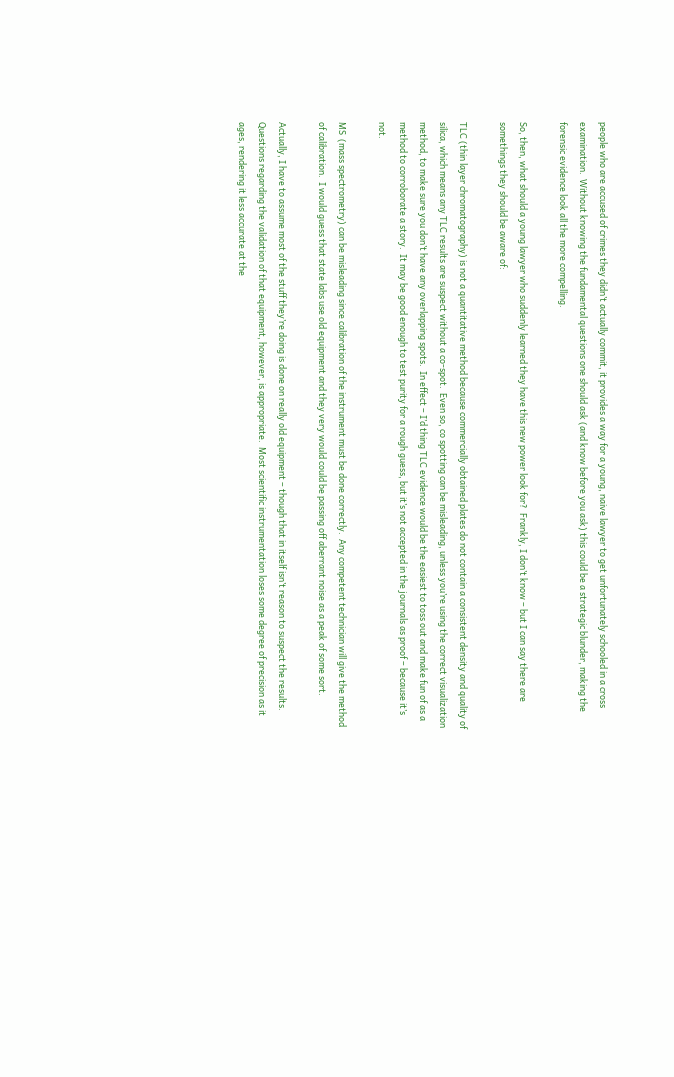people who are accused of crimes they didn’t actually commit, it provides a way for a young, naive lawyer to get unfortunately schooled in a cross examination.  Without knowing the fundamental questions one should ask (and know before you ask) this could be a strategic blunder, making the forensic evidence look all the more compelling.

So, then, what should a young lawyer who suddenly learned they have this new power look for?  Frankly, I don’t know – but I can say there are somethings they should be aware of:

TLC (thin layer chromatography) is not a quantitative method because commercially obtained plates do not contain a consistent density and quality of silica, which means any TLC results are suspect without a co-spot.  Even so, co spotting can be misleading, unless you’re using the correct visualization method, to make sure you don’t have any overlapping spots.  In effect – I’d thing TLC evidence would be the easiest to toss out and make fun of as a method to corroborate a story.  It may be good enough to test purity for a rough guess, but it’s not accepted in the journals as proof – because it’s not.

MS  (mass spectrometry) can be misleading since calibration of the instrument must be done correctly.  Any competent technician will give the method of calibration.  I would guess that state labs use old equipment and they very would could be passing off aberrant noise as a peak of some sort.

Actually, I have to assume most of the stuff they’re doing is done on really old equipment – though that in itself isn’t reason to suspect the results.  Questions regarding the validation of that equipment, however, is appropriate.  Most scientific instrumentation loses some degree of precision as it ages, rendering it less accurate at the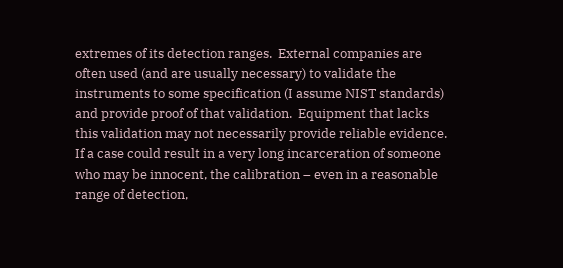extremes of its detection ranges.  External companies are often used (and are usually necessary) to validate the instruments to some specification (I assume NIST standards) and provide proof of that validation.  Equipment that lacks this validation may not necessarily provide reliable evidence.  If a case could result in a very long incarceration of someone who may be innocent, the calibration – even in a reasonable range of detection,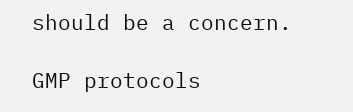should be a concern.

GMP protocols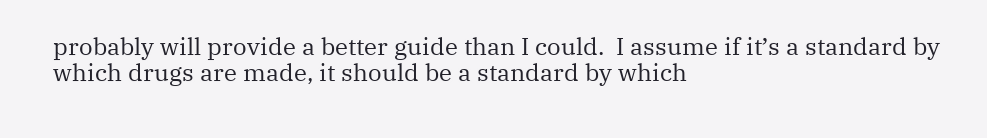probably will provide a better guide than I could.  I assume if it’s a standard by which drugs are made, it should be a standard by which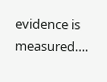evidence is measured….